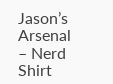Jason’s Arsenal – Nerd Shirt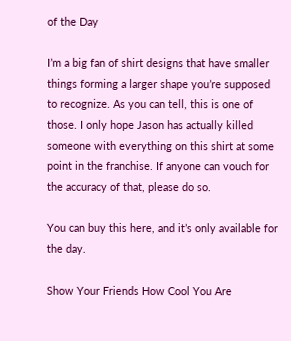of the Day

I’m a big fan of shirt designs that have smaller things forming a larger shape you’re supposed to recognize. As you can tell, this is one of those. I only hope Jason has actually killed someone with everything on this shirt at some point in the franchise. If anyone can vouch for the accuracy of that, please do so.

You can buy this here, and it’s only available for the day.

Show Your Friends How Cool You Are